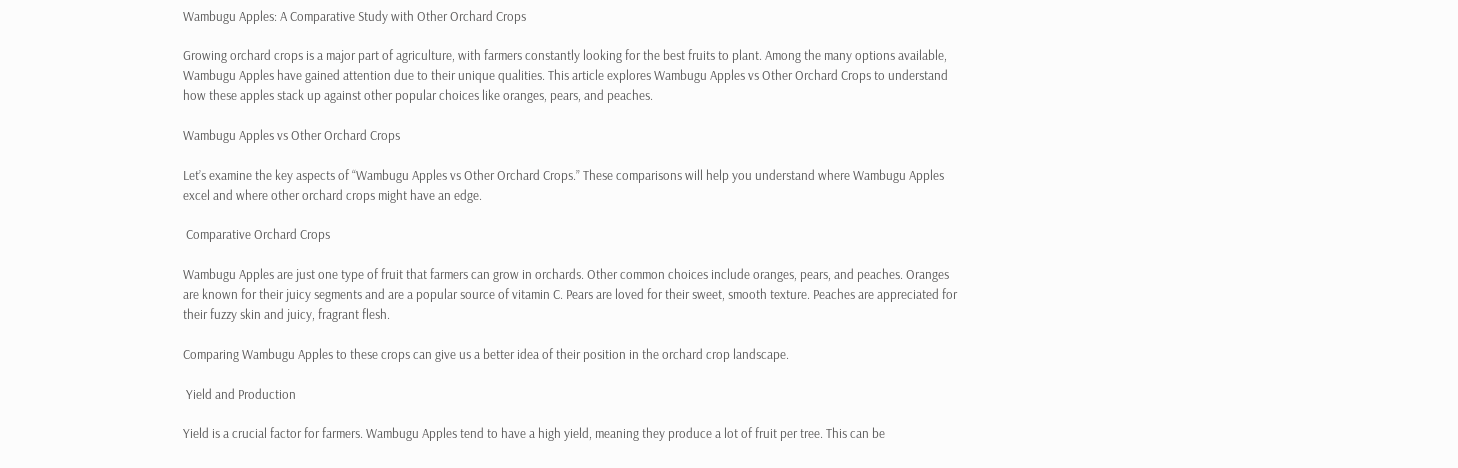Wambugu Apples: A Comparative Study with Other Orchard Crops

Growing orchard crops is a major part of agriculture, with farmers constantly looking for the best fruits to plant. Among the many options available, Wambugu Apples have gained attention due to their unique qualities. This article explores Wambugu Apples vs Other Orchard Crops to understand how these apples stack up against other popular choices like oranges, pears, and peaches.

Wambugu Apples vs Other Orchard Crops

Let’s examine the key aspects of “Wambugu Apples vs Other Orchard Crops.” These comparisons will help you understand where Wambugu Apples excel and where other orchard crops might have an edge.

 Comparative Orchard Crops

Wambugu Apples are just one type of fruit that farmers can grow in orchards. Other common choices include oranges, pears, and peaches. Oranges are known for their juicy segments and are a popular source of vitamin C. Pears are loved for their sweet, smooth texture. Peaches are appreciated for their fuzzy skin and juicy, fragrant flesh.

Comparing Wambugu Apples to these crops can give us a better idea of their position in the orchard crop landscape.

 Yield and Production

Yield is a crucial factor for farmers. Wambugu Apples tend to have a high yield, meaning they produce a lot of fruit per tree. This can be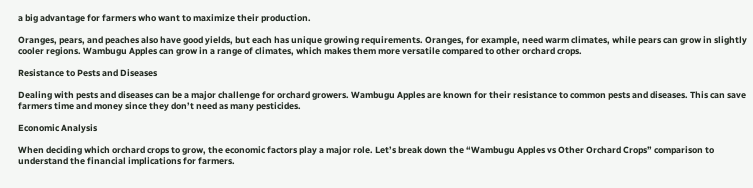a big advantage for farmers who want to maximize their production.

Oranges, pears, and peaches also have good yields, but each has unique growing requirements. Oranges, for example, need warm climates, while pears can grow in slightly cooler regions. Wambugu Apples can grow in a range of climates, which makes them more versatile compared to other orchard crops.

Resistance to Pests and Diseases

Dealing with pests and diseases can be a major challenge for orchard growers. Wambugu Apples are known for their resistance to common pests and diseases. This can save farmers time and money since they don’t need as many pesticides.

Economic Analysis

When deciding which orchard crops to grow, the economic factors play a major role. Let’s break down the “Wambugu Apples vs Other Orchard Crops” comparison to understand the financial implications for farmers.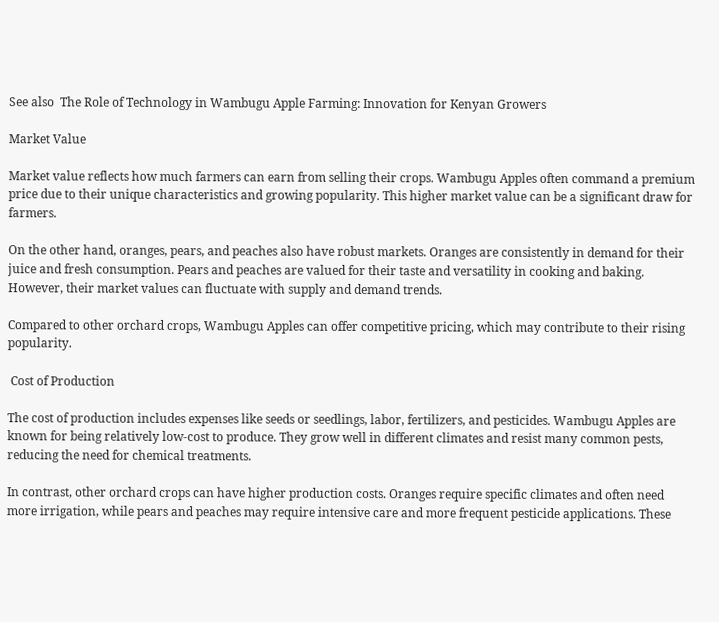See also  The Role of Technology in Wambugu Apple Farming: Innovation for Kenyan Growers

Market Value

Market value reflects how much farmers can earn from selling their crops. Wambugu Apples often command a premium price due to their unique characteristics and growing popularity. This higher market value can be a significant draw for farmers.

On the other hand, oranges, pears, and peaches also have robust markets. Oranges are consistently in demand for their juice and fresh consumption. Pears and peaches are valued for their taste and versatility in cooking and baking. However, their market values can fluctuate with supply and demand trends.

Compared to other orchard crops, Wambugu Apples can offer competitive pricing, which may contribute to their rising popularity.

 Cost of Production

The cost of production includes expenses like seeds or seedlings, labor, fertilizers, and pesticides. Wambugu Apples are known for being relatively low-cost to produce. They grow well in different climates and resist many common pests, reducing the need for chemical treatments.

In contrast, other orchard crops can have higher production costs. Oranges require specific climates and often need more irrigation, while pears and peaches may require intensive care and more frequent pesticide applications. These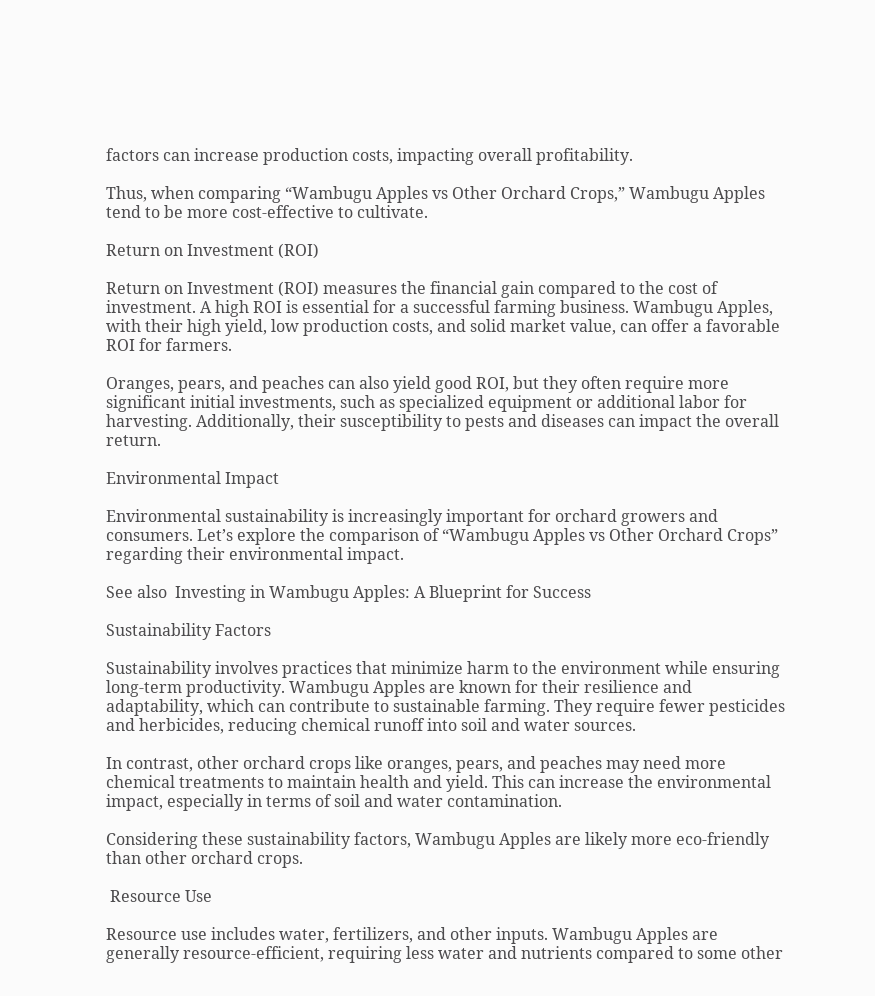factors can increase production costs, impacting overall profitability.

Thus, when comparing “Wambugu Apples vs Other Orchard Crops,” Wambugu Apples tend to be more cost-effective to cultivate.

Return on Investment (ROI)

Return on Investment (ROI) measures the financial gain compared to the cost of investment. A high ROI is essential for a successful farming business. Wambugu Apples, with their high yield, low production costs, and solid market value, can offer a favorable ROI for farmers.

Oranges, pears, and peaches can also yield good ROI, but they often require more significant initial investments, such as specialized equipment or additional labor for harvesting. Additionally, their susceptibility to pests and diseases can impact the overall return.

Environmental Impact

Environmental sustainability is increasingly important for orchard growers and consumers. Let’s explore the comparison of “Wambugu Apples vs Other Orchard Crops” regarding their environmental impact.

See also  Investing in Wambugu Apples: A Blueprint for Success

Sustainability Factors

Sustainability involves practices that minimize harm to the environment while ensuring long-term productivity. Wambugu Apples are known for their resilience and adaptability, which can contribute to sustainable farming. They require fewer pesticides and herbicides, reducing chemical runoff into soil and water sources.

In contrast, other orchard crops like oranges, pears, and peaches may need more chemical treatments to maintain health and yield. This can increase the environmental impact, especially in terms of soil and water contamination.

Considering these sustainability factors, Wambugu Apples are likely more eco-friendly than other orchard crops.

 Resource Use

Resource use includes water, fertilizers, and other inputs. Wambugu Apples are generally resource-efficient, requiring less water and nutrients compared to some other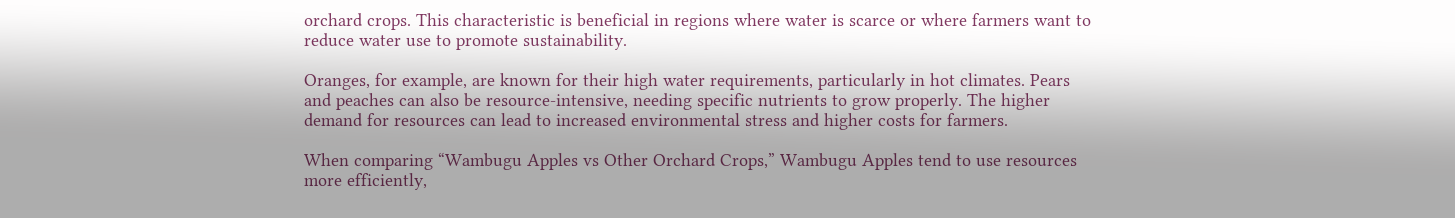orchard crops. This characteristic is beneficial in regions where water is scarce or where farmers want to reduce water use to promote sustainability.

Oranges, for example, are known for their high water requirements, particularly in hot climates. Pears and peaches can also be resource-intensive, needing specific nutrients to grow properly. The higher demand for resources can lead to increased environmental stress and higher costs for farmers.

When comparing “Wambugu Apples vs Other Orchard Crops,” Wambugu Apples tend to use resources more efficiently,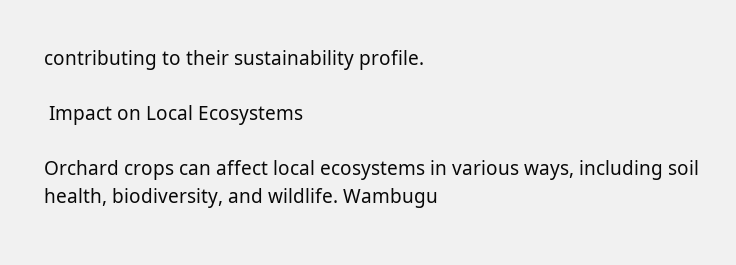contributing to their sustainability profile.

 Impact on Local Ecosystems

Orchard crops can affect local ecosystems in various ways, including soil health, biodiversity, and wildlife. Wambugu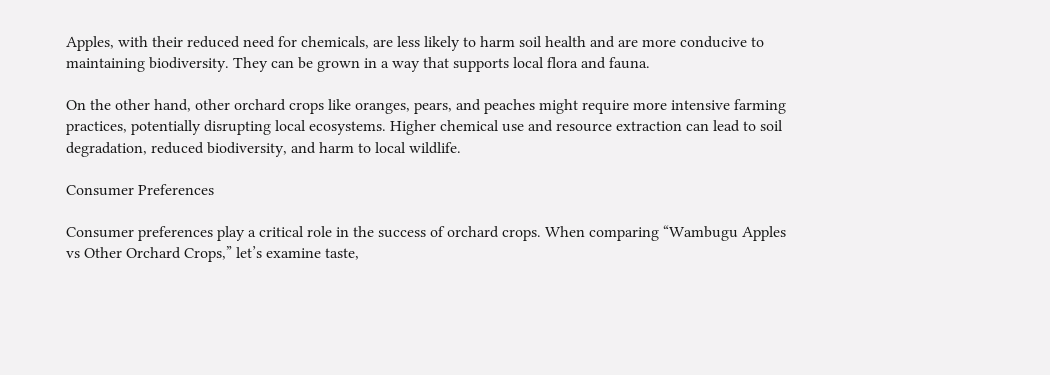Apples, with their reduced need for chemicals, are less likely to harm soil health and are more conducive to maintaining biodiversity. They can be grown in a way that supports local flora and fauna.

On the other hand, other orchard crops like oranges, pears, and peaches might require more intensive farming practices, potentially disrupting local ecosystems. Higher chemical use and resource extraction can lead to soil degradation, reduced biodiversity, and harm to local wildlife.

Consumer Preferences

Consumer preferences play a critical role in the success of orchard crops. When comparing “Wambugu Apples vs Other Orchard Crops,” let’s examine taste,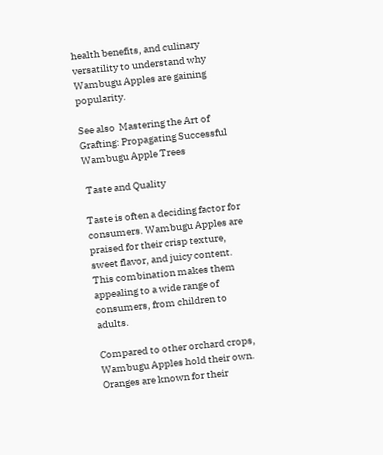health benefits, and culinary versatility to understand why Wambugu Apples are gaining popularity.

See also  Mastering the Art of Grafting: Propagating Successful Wambugu Apple Trees

 Taste and Quality

Taste is often a deciding factor for consumers. Wambugu Apples are praised for their crisp texture, sweet flavor, and juicy content. This combination makes them appealing to a wide range of consumers, from children to adults.

Compared to other orchard crops, Wambugu Apples hold their own. Oranges are known for their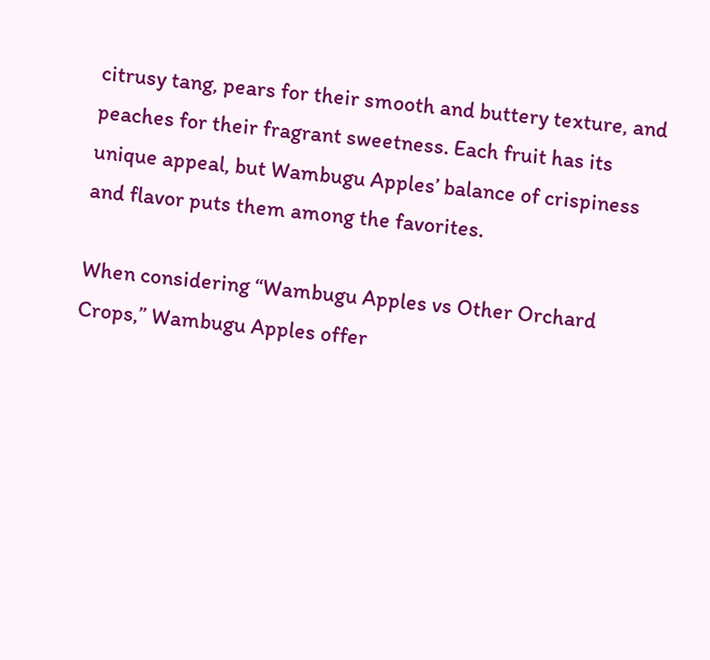citrusy tang, pears for their smooth and buttery texture, and peaches for their fragrant sweetness. Each fruit has its unique appeal, but Wambugu Apples’ balance of crispiness and flavor puts them among the favorites.

When considering “Wambugu Apples vs Other Orchard Crops,” Wambugu Apples offer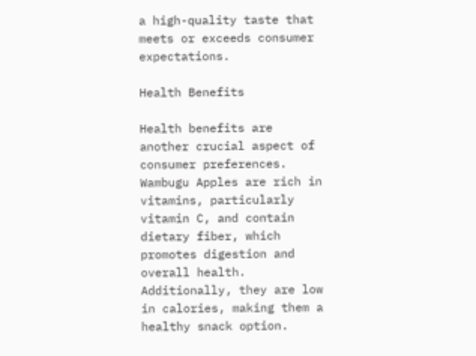a high-quality taste that meets or exceeds consumer expectations.

Health Benefits

Health benefits are another crucial aspect of consumer preferences. Wambugu Apples are rich in vitamins, particularly vitamin C, and contain dietary fiber, which promotes digestion and overall health. Additionally, they are low in calories, making them a healthy snack option.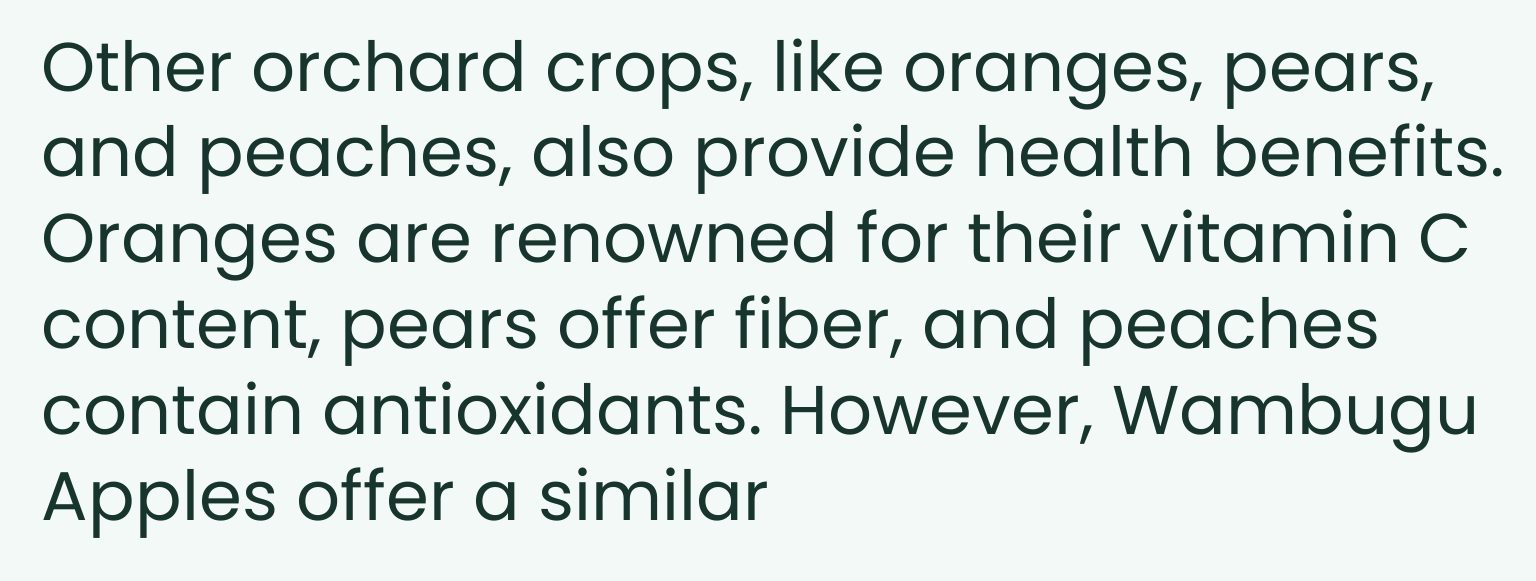Other orchard crops, like oranges, pears, and peaches, also provide health benefits. Oranges are renowned for their vitamin C content, pears offer fiber, and peaches contain antioxidants. However, Wambugu Apples offer a similar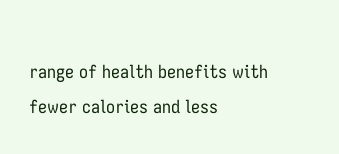range of health benefits with fewer calories and less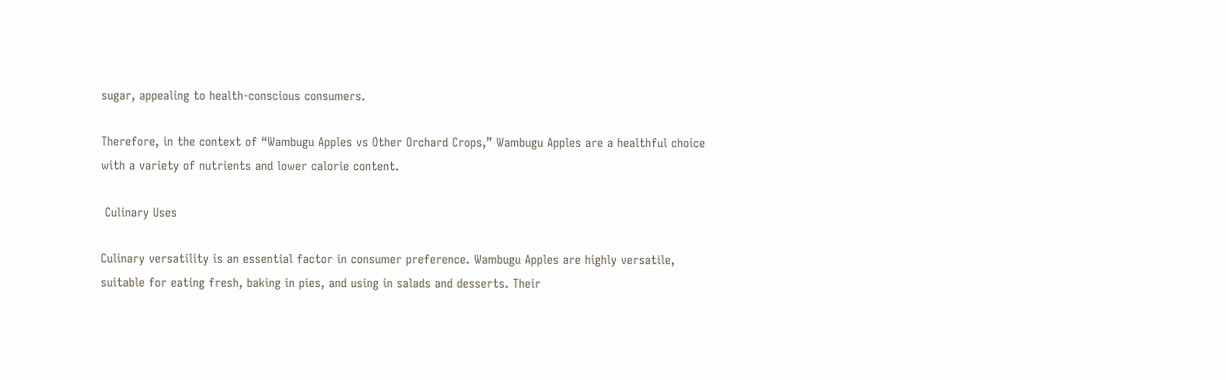sugar, appealing to health-conscious consumers.

Therefore, in the context of “Wambugu Apples vs Other Orchard Crops,” Wambugu Apples are a healthful choice with a variety of nutrients and lower calorie content.

 Culinary Uses

Culinary versatility is an essential factor in consumer preference. Wambugu Apples are highly versatile, suitable for eating fresh, baking in pies, and using in salads and desserts. Their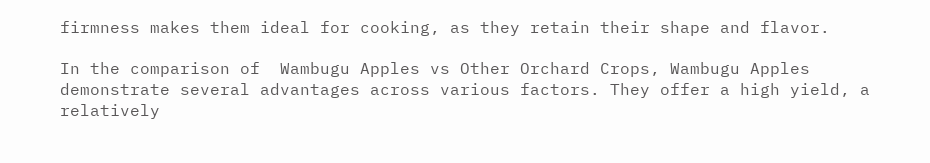firmness makes them ideal for cooking, as they retain their shape and flavor.

In the comparison of  Wambugu Apples vs Other Orchard Crops, Wambugu Apples demonstrate several advantages across various factors. They offer a high yield, a relatively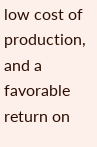low cost of production, and a favorable return on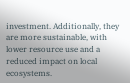investment. Additionally, they are more sustainable, with lower resource use and a reduced impact on local ecosystems.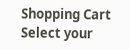Shopping Cart
Select your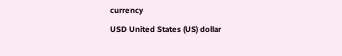currency
USD United States (US) dollar